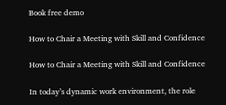Book free demo

How to Chair a Meeting with Skill and Confidence

How to Chair a Meeting with Skill and Confidence

In today’s dynamic work environment, the role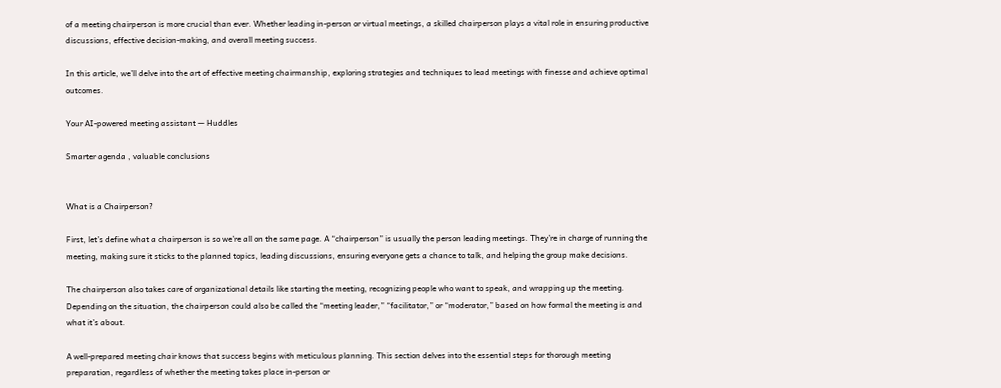of a meeting chairperson is more crucial than ever. Whether leading in-person or virtual meetings, a skilled chairperson plays a vital role in ensuring productive discussions, effective decision-making, and overall meeting success.

In this article, we’ll delve into the art of effective meeting chairmanship, exploring strategies and techniques to lead meetings with finesse and achieve optimal outcomes.

Your AI-powered meeting assistant — Huddles

Smarter agenda , valuable conclusions


What is a Chairperson?

First, let’s define what a chairperson is so we’re all on the same page. A “chairperson” is usually the person leading meetings. They’re in charge of running the meeting, making sure it sticks to the planned topics, leading discussions, ensuring everyone gets a chance to talk, and helping the group make decisions.

The chairperson also takes care of organizational details like starting the meeting, recognizing people who want to speak, and wrapping up the meeting. Depending on the situation, the chairperson could also be called the “meeting leader,” “facilitator,” or “moderator,” based on how formal the meeting is and what it’s about.

A well-prepared meeting chair knows that success begins with meticulous planning. This section delves into the essential steps for thorough meeting preparation, regardless of whether the meeting takes place in-person or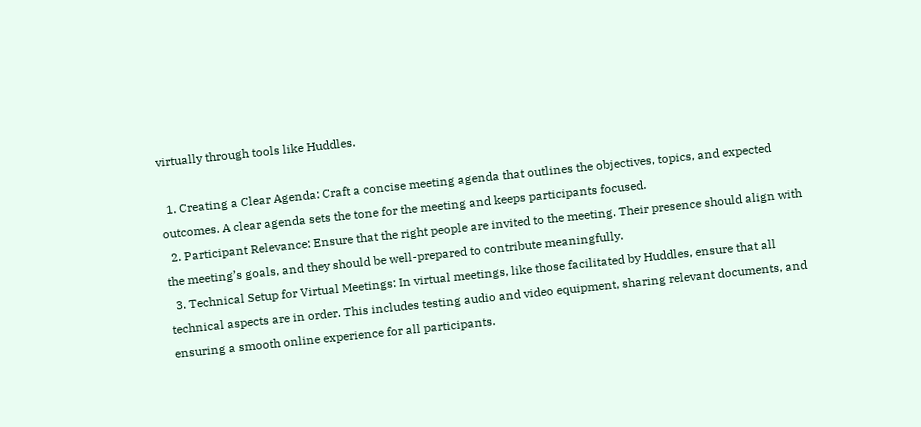virtually through tools like Huddles.

  1. Creating a Clear Agenda: Craft a concise meeting agenda that outlines the objectives, topics, and expected outcomes. A clear agenda sets the tone for the meeting and keeps participants focused.
  2. Participant Relevance: Ensure that the right people are invited to the meeting. Their presence should align with the meeting’s goals, and they should be well-prepared to contribute meaningfully.
  3. Technical Setup for Virtual Meetings: In virtual meetings, like those facilitated by Huddles, ensure that all technical aspects are in order. This includes testing audio and video equipment, sharing relevant documents, and ensuring a smooth online experience for all participants.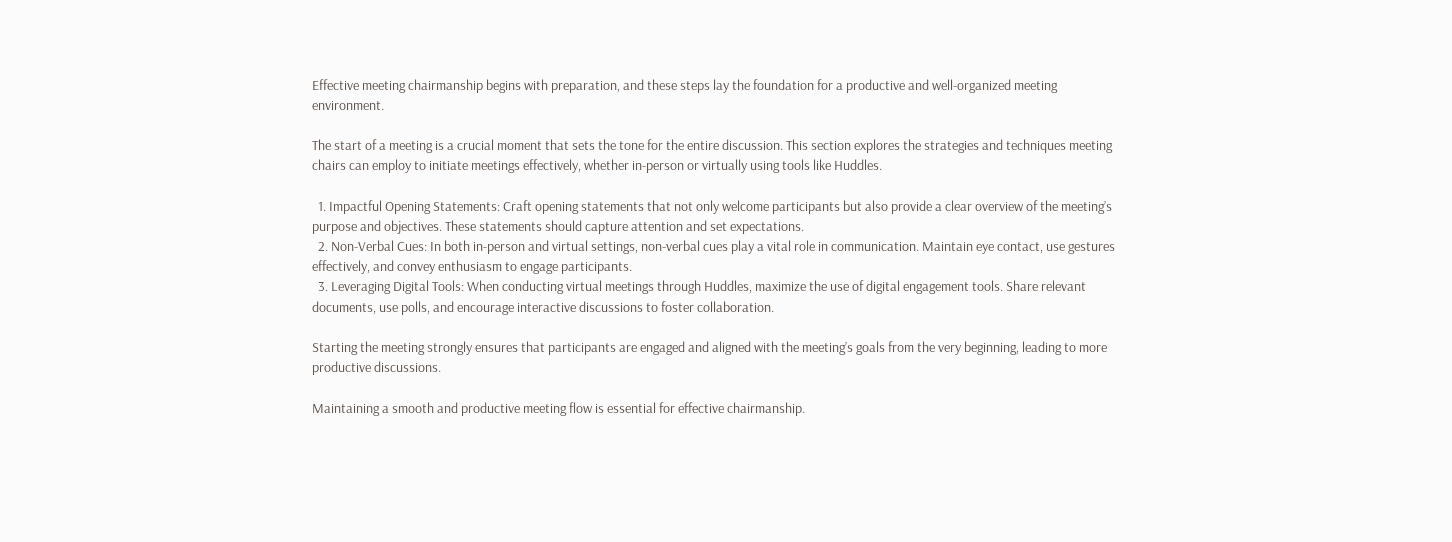Effective meeting chairmanship begins with preparation, and these steps lay the foundation for a productive and well-organized meeting environment.

The start of a meeting is a crucial moment that sets the tone for the entire discussion. This section explores the strategies and techniques meeting chairs can employ to initiate meetings effectively, whether in-person or virtually using tools like Huddles.

  1. Impactful Opening Statements: Craft opening statements that not only welcome participants but also provide a clear overview of the meeting’s purpose and objectives. These statements should capture attention and set expectations.
  2. Non-Verbal Cues: In both in-person and virtual settings, non-verbal cues play a vital role in communication. Maintain eye contact, use gestures effectively, and convey enthusiasm to engage participants.
  3. Leveraging Digital Tools: When conducting virtual meetings through Huddles, maximize the use of digital engagement tools. Share relevant documents, use polls, and encourage interactive discussions to foster collaboration.

Starting the meeting strongly ensures that participants are engaged and aligned with the meeting’s goals from the very beginning, leading to more productive discussions.

Maintaining a smooth and productive meeting flow is essential for effective chairmanship.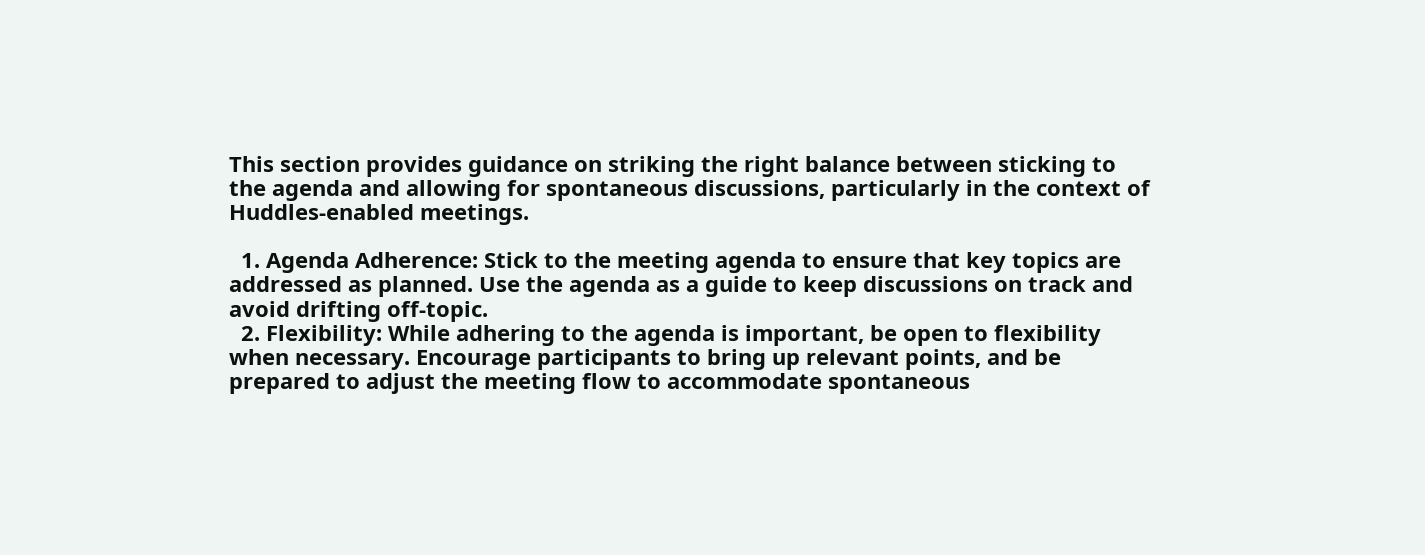This section provides guidance on striking the right balance between sticking to the agenda and allowing for spontaneous discussions, particularly in the context of Huddles-enabled meetings.

  1. Agenda Adherence: Stick to the meeting agenda to ensure that key topics are addressed as planned. Use the agenda as a guide to keep discussions on track and avoid drifting off-topic.
  2. Flexibility: While adhering to the agenda is important, be open to flexibility when necessary. Encourage participants to bring up relevant points, and be prepared to adjust the meeting flow to accommodate spontaneous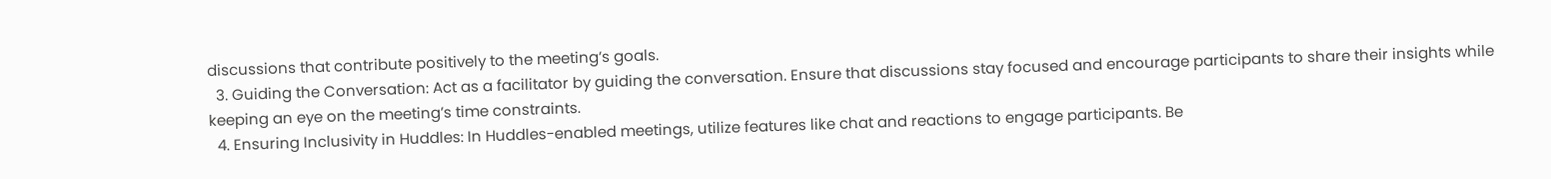discussions that contribute positively to the meeting’s goals.
  3. Guiding the Conversation: Act as a facilitator by guiding the conversation. Ensure that discussions stay focused and encourage participants to share their insights while keeping an eye on the meeting’s time constraints.
  4. Ensuring Inclusivity in Huddles: In Huddles-enabled meetings, utilize features like chat and reactions to engage participants. Be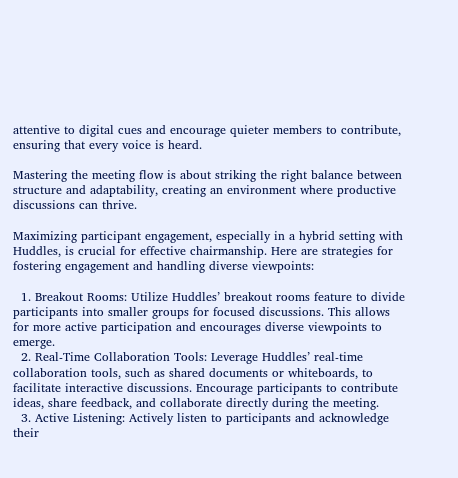attentive to digital cues and encourage quieter members to contribute, ensuring that every voice is heard.

Mastering the meeting flow is about striking the right balance between structure and adaptability, creating an environment where productive discussions can thrive.

Maximizing participant engagement, especially in a hybrid setting with Huddles, is crucial for effective chairmanship. Here are strategies for fostering engagement and handling diverse viewpoints:

  1. Breakout Rooms: Utilize Huddles’ breakout rooms feature to divide participants into smaller groups for focused discussions. This allows for more active participation and encourages diverse viewpoints to emerge.
  2. Real-Time Collaboration Tools: Leverage Huddles’ real-time collaboration tools, such as shared documents or whiteboards, to facilitate interactive discussions. Encourage participants to contribute ideas, share feedback, and collaborate directly during the meeting.
  3. Active Listening: Actively listen to participants and acknowledge their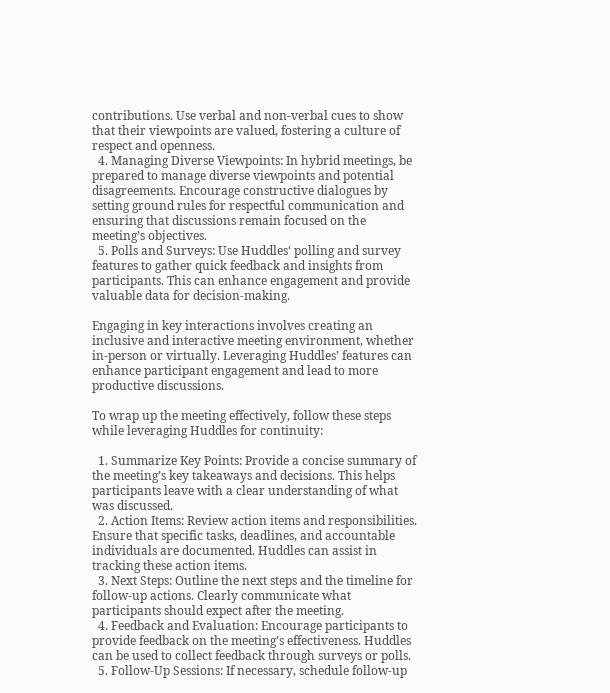contributions. Use verbal and non-verbal cues to show that their viewpoints are valued, fostering a culture of respect and openness.
  4. Managing Diverse Viewpoints: In hybrid meetings, be prepared to manage diverse viewpoints and potential disagreements. Encourage constructive dialogues by setting ground rules for respectful communication and ensuring that discussions remain focused on the meeting’s objectives.
  5. Polls and Surveys: Use Huddles‘ polling and survey features to gather quick feedback and insights from participants. This can enhance engagement and provide valuable data for decision-making.

Engaging in key interactions involves creating an inclusive and interactive meeting environment, whether in-person or virtually. Leveraging Huddles’ features can enhance participant engagement and lead to more productive discussions.

To wrap up the meeting effectively, follow these steps while leveraging Huddles for continuity:

  1. Summarize Key Points: Provide a concise summary of the meeting’s key takeaways and decisions. This helps participants leave with a clear understanding of what was discussed.
  2. Action Items: Review action items and responsibilities. Ensure that specific tasks, deadlines, and accountable individuals are documented. Huddles can assist in tracking these action items.
  3. Next Steps: Outline the next steps and the timeline for follow-up actions. Clearly communicate what participants should expect after the meeting.
  4. Feedback and Evaluation: Encourage participants to provide feedback on the meeting’s effectiveness. Huddles can be used to collect feedback through surveys or polls.
  5. Follow-Up Sessions: If necessary, schedule follow-up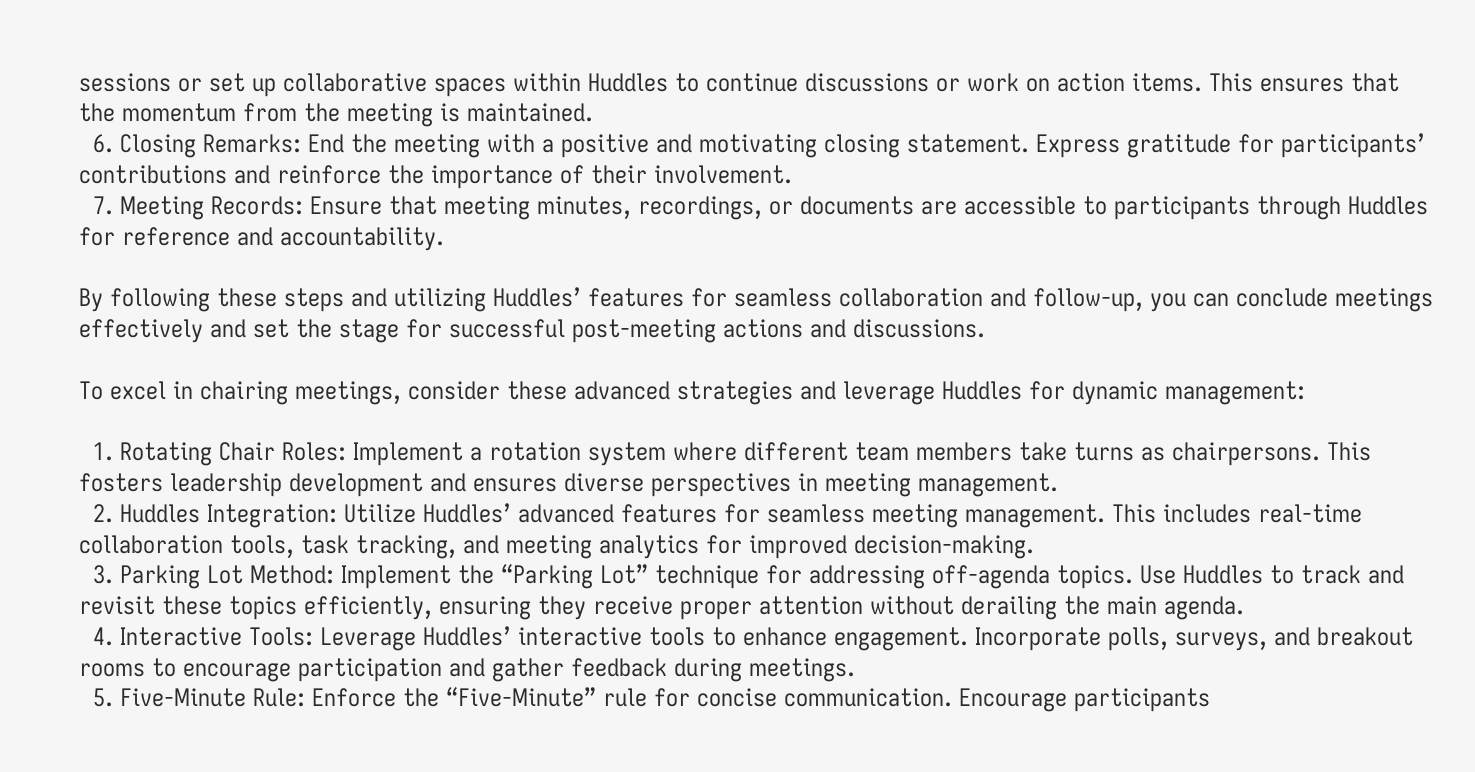sessions or set up collaborative spaces within Huddles to continue discussions or work on action items. This ensures that the momentum from the meeting is maintained.
  6. Closing Remarks: End the meeting with a positive and motivating closing statement. Express gratitude for participants’ contributions and reinforce the importance of their involvement.
  7. Meeting Records: Ensure that meeting minutes, recordings, or documents are accessible to participants through Huddles for reference and accountability.

By following these steps and utilizing Huddles’ features for seamless collaboration and follow-up, you can conclude meetings effectively and set the stage for successful post-meeting actions and discussions.

To excel in chairing meetings, consider these advanced strategies and leverage Huddles for dynamic management:

  1. Rotating Chair Roles: Implement a rotation system where different team members take turns as chairpersons. This fosters leadership development and ensures diverse perspectives in meeting management.
  2. Huddles Integration: Utilize Huddles’ advanced features for seamless meeting management. This includes real-time collaboration tools, task tracking, and meeting analytics for improved decision-making.
  3. Parking Lot Method: Implement the “Parking Lot” technique for addressing off-agenda topics. Use Huddles to track and revisit these topics efficiently, ensuring they receive proper attention without derailing the main agenda.
  4. Interactive Tools: Leverage Huddles’ interactive tools to enhance engagement. Incorporate polls, surveys, and breakout rooms to encourage participation and gather feedback during meetings.
  5. Five-Minute Rule: Enforce the “Five-Minute” rule for concise communication. Encourage participants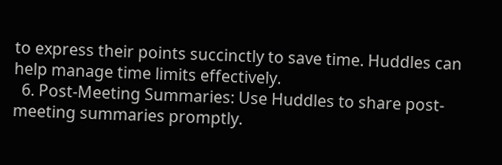to express their points succinctly to save time. Huddles can help manage time limits effectively.
  6. Post-Meeting Summaries: Use Huddles to share post-meeting summaries promptly.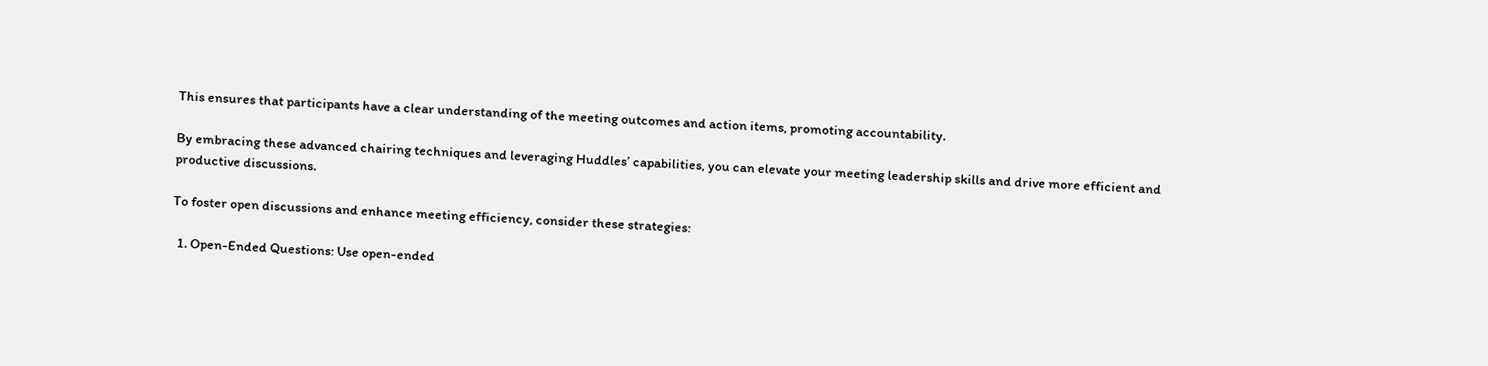This ensures that participants have a clear understanding of the meeting outcomes and action items, promoting accountability.

By embracing these advanced chairing techniques and leveraging Huddles’ capabilities, you can elevate your meeting leadership skills and drive more efficient and productive discussions.

To foster open discussions and enhance meeting efficiency, consider these strategies:

  1. Open-Ended Questions: Use open-ended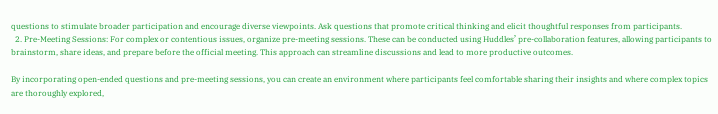questions to stimulate broader participation and encourage diverse viewpoints. Ask questions that promote critical thinking and elicit thoughtful responses from participants.
  2. Pre-Meeting Sessions: For complex or contentious issues, organize pre-meeting sessions. These can be conducted using Huddles’ pre-collaboration features, allowing participants to brainstorm, share ideas, and prepare before the official meeting. This approach can streamline discussions and lead to more productive outcomes.

By incorporating open-ended questions and pre-meeting sessions, you can create an environment where participants feel comfortable sharing their insights and where complex topics are thoroughly explored,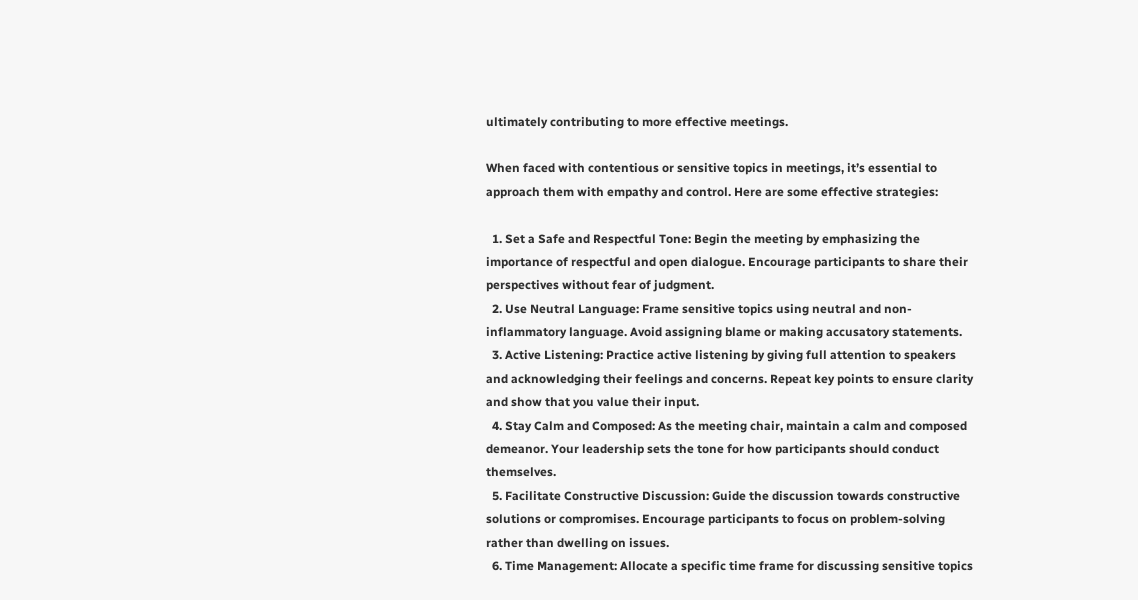ultimately contributing to more effective meetings.

When faced with contentious or sensitive topics in meetings, it’s essential to approach them with empathy and control. Here are some effective strategies:

  1. Set a Safe and Respectful Tone: Begin the meeting by emphasizing the importance of respectful and open dialogue. Encourage participants to share their perspectives without fear of judgment.
  2. Use Neutral Language: Frame sensitive topics using neutral and non-inflammatory language. Avoid assigning blame or making accusatory statements.
  3. Active Listening: Practice active listening by giving full attention to speakers and acknowledging their feelings and concerns. Repeat key points to ensure clarity and show that you value their input.
  4. Stay Calm and Composed: As the meeting chair, maintain a calm and composed demeanor. Your leadership sets the tone for how participants should conduct themselves.
  5. Facilitate Constructive Discussion: Guide the discussion towards constructive solutions or compromises. Encourage participants to focus on problem-solving rather than dwelling on issues.
  6. Time Management: Allocate a specific time frame for discussing sensitive topics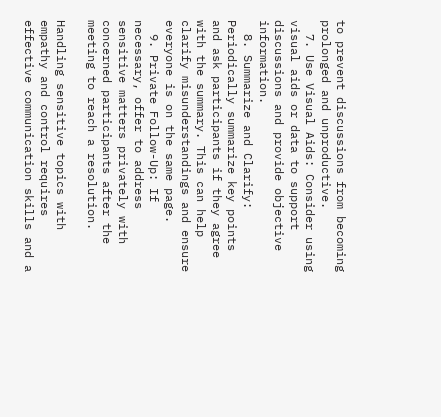to prevent discussions from becoming prolonged and unproductive.
  7. Use Visual Aids: Consider using visual aids or data to support discussions and provide objective information.
  8. Summarize and Clarify: Periodically summarize key points and ask participants if they agree with the summary. This can help clarify misunderstandings and ensure everyone is on the same page.
  9. Private Follow-Up: If necessary, offer to address sensitive matters privately with concerned participants after the meeting to reach a resolution.

Handling sensitive topics with empathy and control requires effective communication skills and a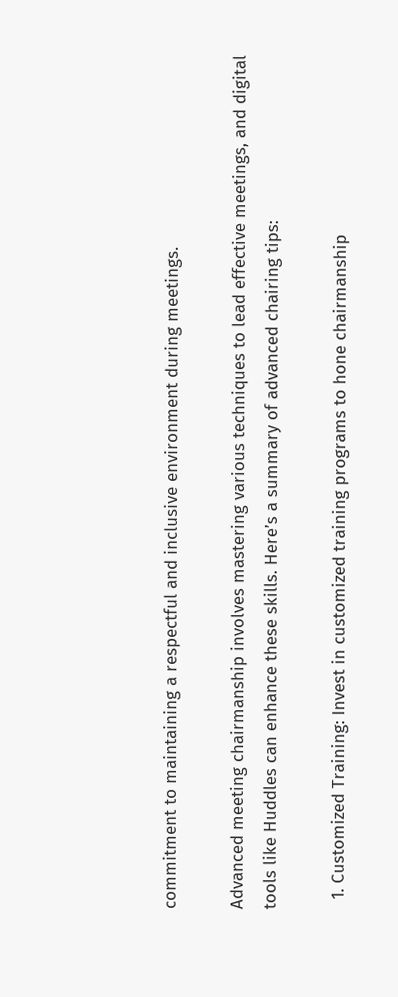commitment to maintaining a respectful and inclusive environment during meetings.

Advanced meeting chairmanship involves mastering various techniques to lead effective meetings, and digital tools like Huddles can enhance these skills. Here’s a summary of advanced chairing tips:

  1. Customized Training: Invest in customized training programs to hone chairmanship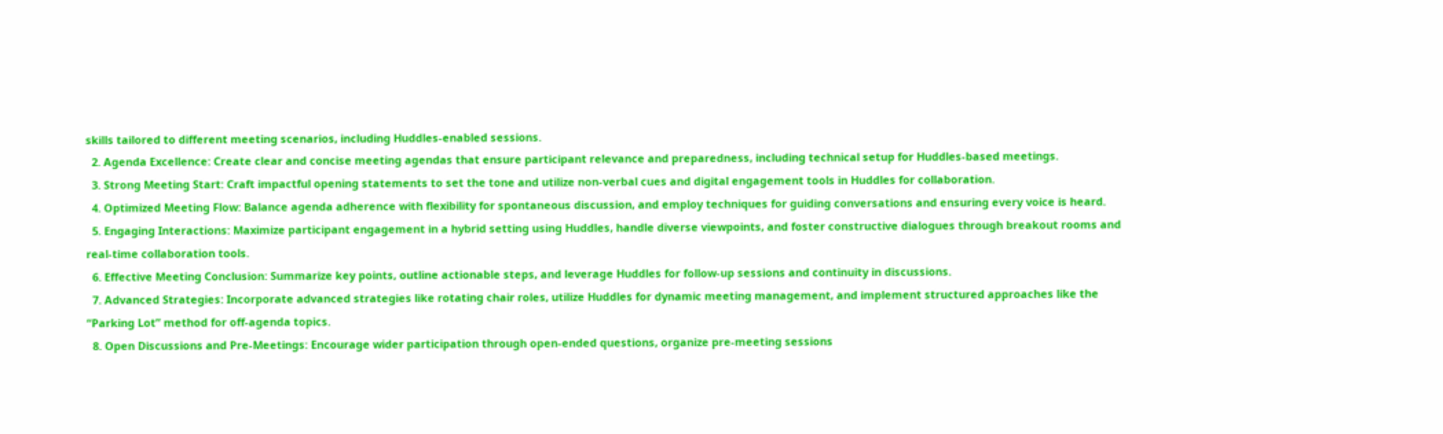skills tailored to different meeting scenarios, including Huddles-enabled sessions.
  2. Agenda Excellence: Create clear and concise meeting agendas that ensure participant relevance and preparedness, including technical setup for Huddles-based meetings.
  3. Strong Meeting Start: Craft impactful opening statements to set the tone and utilize non-verbal cues and digital engagement tools in Huddles for collaboration.
  4. Optimized Meeting Flow: Balance agenda adherence with flexibility for spontaneous discussion, and employ techniques for guiding conversations and ensuring every voice is heard.
  5. Engaging Interactions: Maximize participant engagement in a hybrid setting using Huddles, handle diverse viewpoints, and foster constructive dialogues through breakout rooms and real-time collaboration tools.
  6. Effective Meeting Conclusion: Summarize key points, outline actionable steps, and leverage Huddles for follow-up sessions and continuity in discussions.
  7. Advanced Strategies: Incorporate advanced strategies like rotating chair roles, utilize Huddles for dynamic meeting management, and implement structured approaches like the “Parking Lot” method for off-agenda topics.
  8. Open Discussions and Pre-Meetings: Encourage wider participation through open-ended questions, organize pre-meeting sessions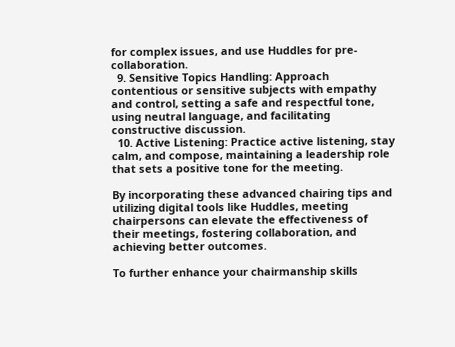for complex issues, and use Huddles for pre-collaboration.
  9. Sensitive Topics Handling: Approach contentious or sensitive subjects with empathy and control, setting a safe and respectful tone, using neutral language, and facilitating constructive discussion.
  10. Active Listening: Practice active listening, stay calm, and compose, maintaining a leadership role that sets a positive tone for the meeting.

By incorporating these advanced chairing tips and utilizing digital tools like Huddles, meeting chairpersons can elevate the effectiveness of their meetings, fostering collaboration, and achieving better outcomes.

To further enhance your chairmanship skills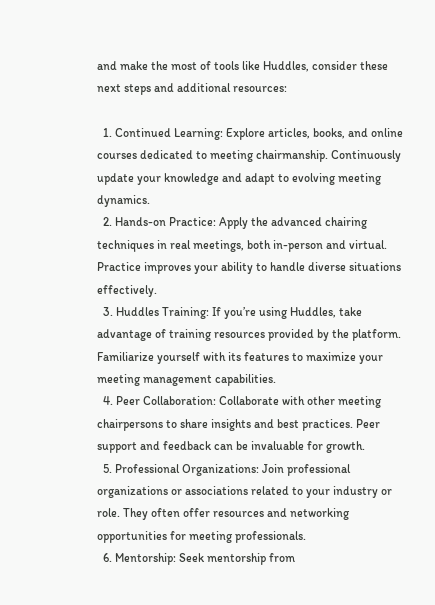and make the most of tools like Huddles, consider these next steps and additional resources:

  1. Continued Learning: Explore articles, books, and online courses dedicated to meeting chairmanship. Continuously update your knowledge and adapt to evolving meeting dynamics.
  2. Hands-on Practice: Apply the advanced chairing techniques in real meetings, both in-person and virtual. Practice improves your ability to handle diverse situations effectively.
  3. Huddles Training: If you’re using Huddles, take advantage of training resources provided by the platform. Familiarize yourself with its features to maximize your meeting management capabilities.
  4. Peer Collaboration: Collaborate with other meeting chairpersons to share insights and best practices. Peer support and feedback can be invaluable for growth.
  5. Professional Organizations: Join professional organizations or associations related to your industry or role. They often offer resources and networking opportunities for meeting professionals.
  6. Mentorship: Seek mentorship from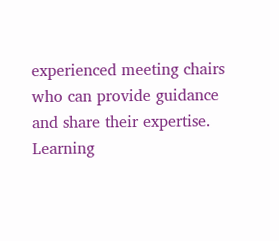experienced meeting chairs who can provide guidance and share their expertise. Learning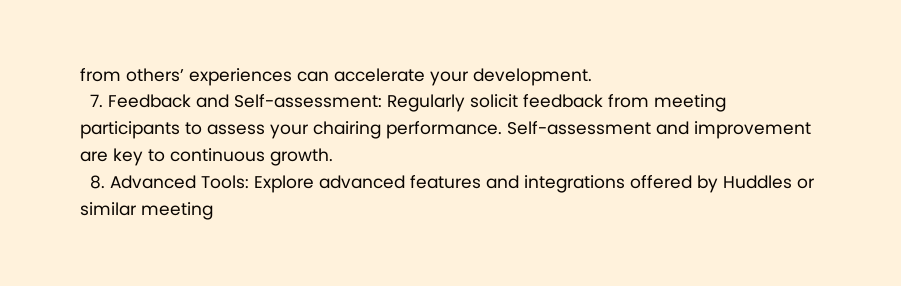from others’ experiences can accelerate your development.
  7. Feedback and Self-assessment: Regularly solicit feedback from meeting participants to assess your chairing performance. Self-assessment and improvement are key to continuous growth.
  8. Advanced Tools: Explore advanced features and integrations offered by Huddles or similar meeting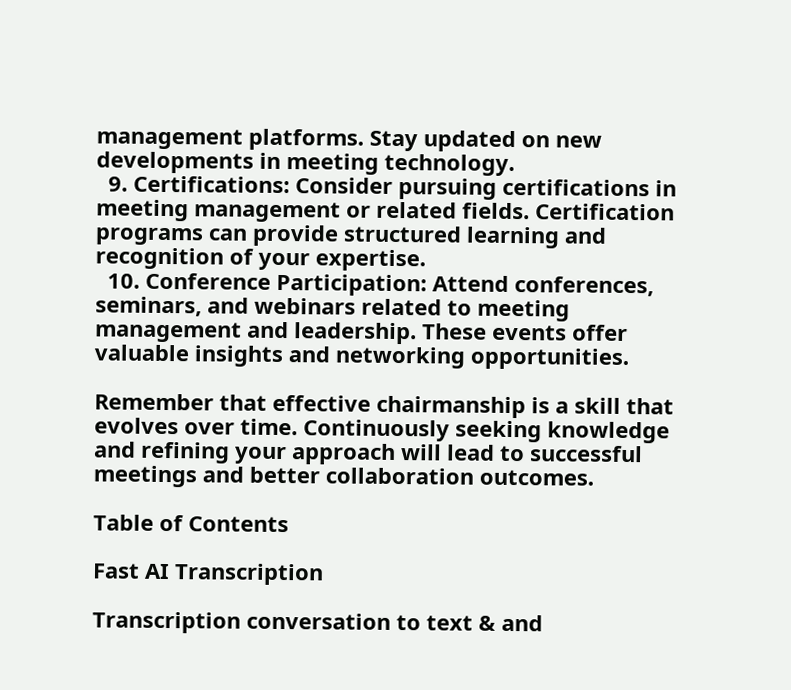management platforms. Stay updated on new developments in meeting technology.
  9. Certifications: Consider pursuing certifications in meeting management or related fields. Certification programs can provide structured learning and recognition of your expertise.
  10. Conference Participation: Attend conferences, seminars, and webinars related to meeting management and leadership. These events offer valuable insights and networking opportunities.

Remember that effective chairmanship is a skill that evolves over time. Continuously seeking knowledge and refining your approach will lead to successful meetings and better collaboration outcomes.

Table of Contents

Fast AI Transcription

Transcription conversation to text & and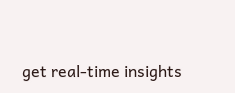get real-time insights